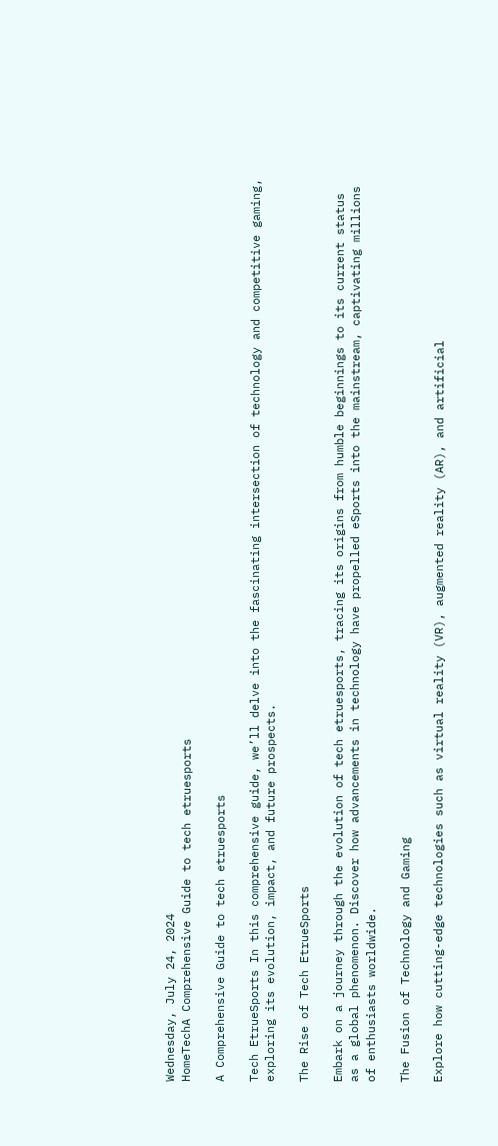Wednesday, July 24, 2024
HomeTechA Comprehensive Guide to tech etruesports

A Comprehensive Guide to tech etruesports

Tech EtrueSports In this comprehensive guide, we’ll delve into the fascinating intersection of technology and competitive gaming, exploring its evolution, impact, and future prospects.

The Rise of Tech EtrueSports

Embark on a journey through the evolution of tech etruesports, tracing its origins from humble beginnings to its current status as a global phenomenon. Discover how advancements in technology have propelled eSports into the mainstream, captivating millions of enthusiasts worldwide.

The Fusion of Technology and Gaming

Explore how cutting-edge technologies such as virtual reality (VR), augmented reality (AR), and artificial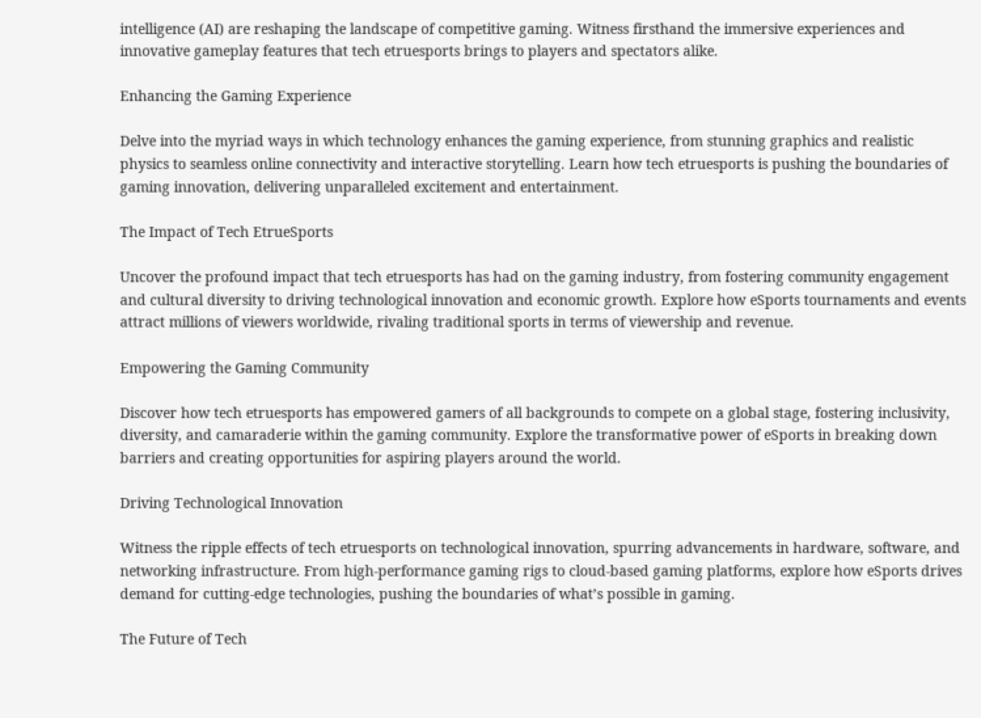intelligence (AI) are reshaping the landscape of competitive gaming. Witness firsthand the immersive experiences and innovative gameplay features that tech etruesports brings to players and spectators alike.

Enhancing the Gaming Experience

Delve into the myriad ways in which technology enhances the gaming experience, from stunning graphics and realistic physics to seamless online connectivity and interactive storytelling. Learn how tech etruesports is pushing the boundaries of gaming innovation, delivering unparalleled excitement and entertainment.

The Impact of Tech EtrueSports

Uncover the profound impact that tech etruesports has had on the gaming industry, from fostering community engagement and cultural diversity to driving technological innovation and economic growth. Explore how eSports tournaments and events attract millions of viewers worldwide, rivaling traditional sports in terms of viewership and revenue.

Empowering the Gaming Community

Discover how tech etruesports has empowered gamers of all backgrounds to compete on a global stage, fostering inclusivity, diversity, and camaraderie within the gaming community. Explore the transformative power of eSports in breaking down barriers and creating opportunities for aspiring players around the world.

Driving Technological Innovation

Witness the ripple effects of tech etruesports on technological innovation, spurring advancements in hardware, software, and networking infrastructure. From high-performance gaming rigs to cloud-based gaming platforms, explore how eSports drives demand for cutting-edge technologies, pushing the boundaries of what’s possible in gaming.

The Future of Tech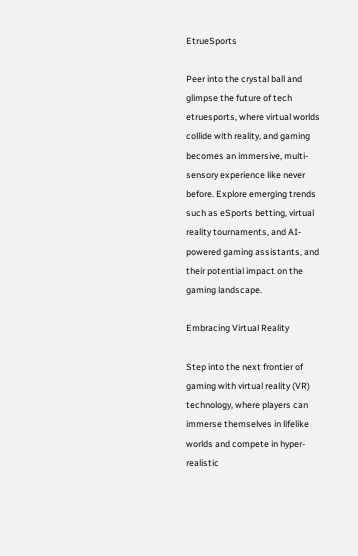EtrueSports

Peer into the crystal ball and glimpse the future of tech etruesports, where virtual worlds collide with reality, and gaming becomes an immersive, multi-sensory experience like never before. Explore emerging trends such as eSports betting, virtual reality tournaments, and AI-powered gaming assistants, and their potential impact on the gaming landscape.

Embracing Virtual Reality

Step into the next frontier of gaming with virtual reality (VR) technology, where players can immerse themselves in lifelike worlds and compete in hyper-realistic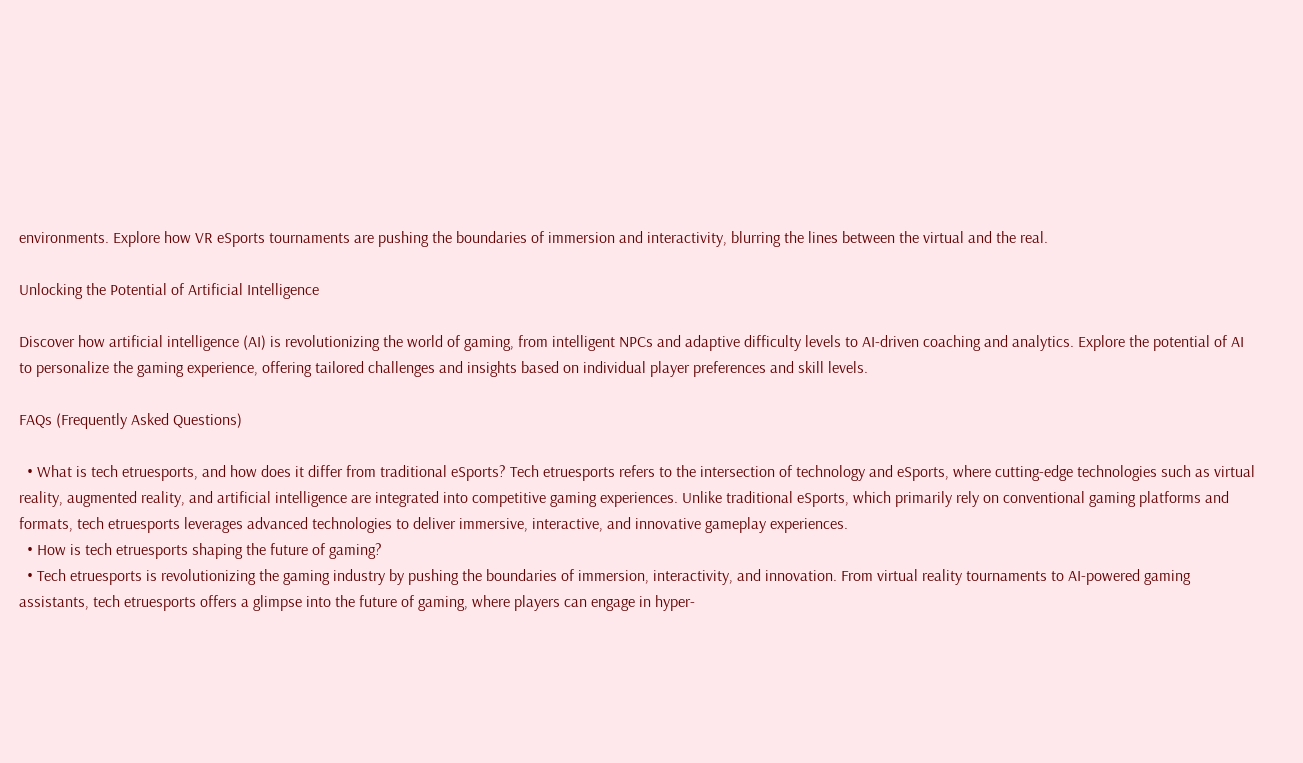environments. Explore how VR eSports tournaments are pushing the boundaries of immersion and interactivity, blurring the lines between the virtual and the real.

Unlocking the Potential of Artificial Intelligence

Discover how artificial intelligence (AI) is revolutionizing the world of gaming, from intelligent NPCs and adaptive difficulty levels to AI-driven coaching and analytics. Explore the potential of AI to personalize the gaming experience, offering tailored challenges and insights based on individual player preferences and skill levels.

FAQs (Frequently Asked Questions)

  • What is tech etruesports, and how does it differ from traditional eSports? Tech etruesports refers to the intersection of technology and eSports, where cutting-edge technologies such as virtual reality, augmented reality, and artificial intelligence are integrated into competitive gaming experiences. Unlike traditional eSports, which primarily rely on conventional gaming platforms and formats, tech etruesports leverages advanced technologies to deliver immersive, interactive, and innovative gameplay experiences.
  • How is tech etruesports shaping the future of gaming?
  • Tech etruesports is revolutionizing the gaming industry by pushing the boundaries of immersion, interactivity, and innovation. From virtual reality tournaments to AI-powered gaming assistants, tech etruesports offers a glimpse into the future of gaming, where players can engage in hyper-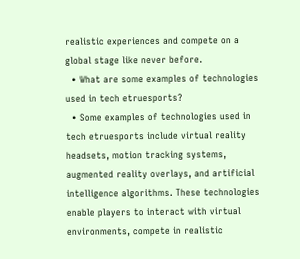realistic experiences and compete on a global stage like never before.
  • What are some examples of technologies used in tech etruesports?
  • Some examples of technologies used in tech etruesports include virtual reality headsets, motion tracking systems, augmented reality overlays, and artificial intelligence algorithms. These technologies enable players to interact with virtual environments, compete in realistic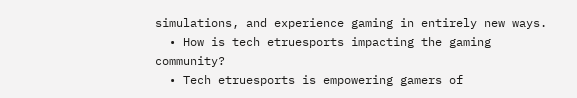simulations, and experience gaming in entirely new ways.
  • How is tech etruesports impacting the gaming community?
  • Tech etruesports is empowering gamers of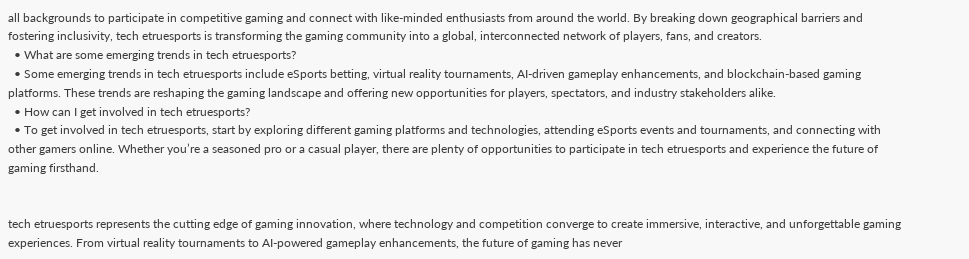all backgrounds to participate in competitive gaming and connect with like-minded enthusiasts from around the world. By breaking down geographical barriers and fostering inclusivity, tech etruesports is transforming the gaming community into a global, interconnected network of players, fans, and creators.
  • What are some emerging trends in tech etruesports?
  • Some emerging trends in tech etruesports include eSports betting, virtual reality tournaments, AI-driven gameplay enhancements, and blockchain-based gaming platforms. These trends are reshaping the gaming landscape and offering new opportunities for players, spectators, and industry stakeholders alike.
  • How can I get involved in tech etruesports?
  • To get involved in tech etruesports, start by exploring different gaming platforms and technologies, attending eSports events and tournaments, and connecting with other gamers online. Whether you’re a seasoned pro or a casual player, there are plenty of opportunities to participate in tech etruesports and experience the future of gaming firsthand.


tech etruesports represents the cutting edge of gaming innovation, where technology and competition converge to create immersive, interactive, and unforgettable gaming experiences. From virtual reality tournaments to AI-powered gameplay enhancements, the future of gaming has never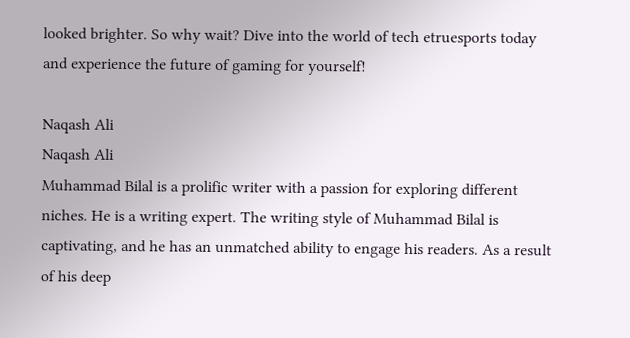looked brighter. So why wait? Dive into the world of tech etruesports today and experience the future of gaming for yourself!

Naqash Ali
Naqash Ali
Muhammad Bilal is a prolific writer with a passion for exploring different niches. He is a writing expert. The writing style of Muhammad Bilal is captivating, and he has an unmatched ability to engage his readers. As a result of his deep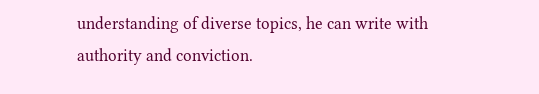understanding of diverse topics, he can write with authority and conviction.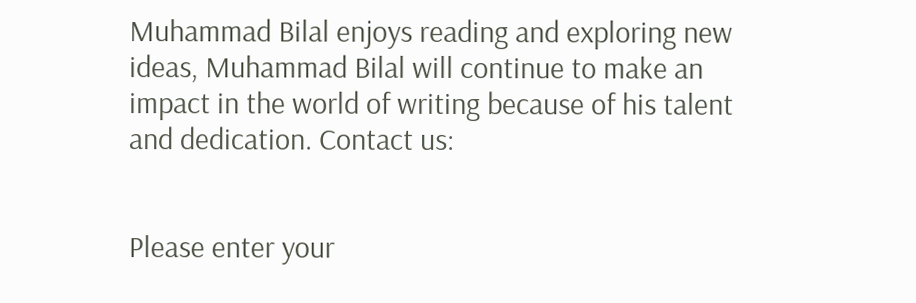Muhammad Bilal enjoys reading and exploring new ideas, Muhammad Bilal will continue to make an impact in the world of writing because of his talent and dedication. Contact us:


Please enter your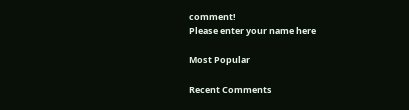comment!
Please enter your name here

Most Popular

Recent Comments